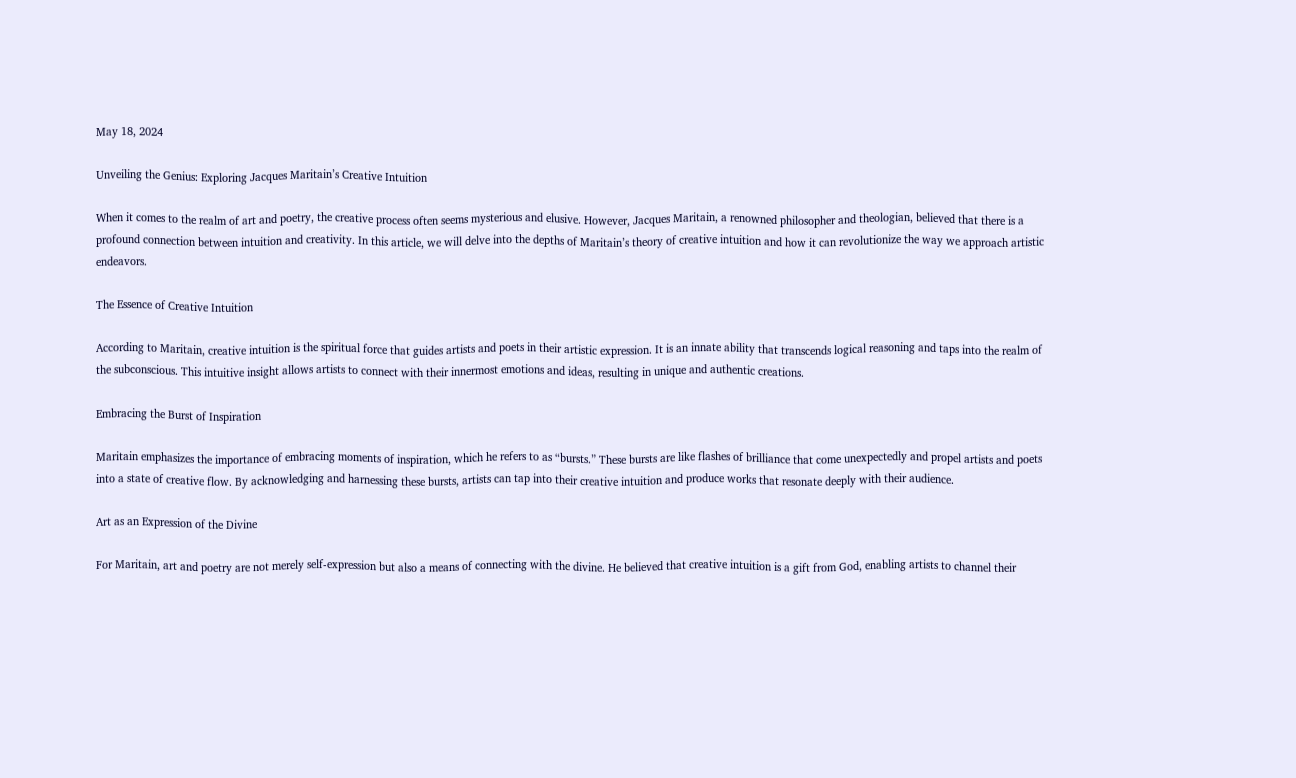May 18, 2024

Unveiling the Genius: Exploring Jacques Maritain’s Creative Intuition

When it comes to the realm of art and poetry, the creative process often seems mysterious and elusive. However, Jacques Maritain, a renowned philosopher and theologian, believed that there is a profound connection between intuition and creativity. In this article, we will delve into the depths of Maritain’s theory of creative intuition and how it can revolutionize the way we approach artistic endeavors.

The Essence of Creative Intuition

According to Maritain, creative intuition is the spiritual force that guides artists and poets in their artistic expression. It is an innate ability that transcends logical reasoning and taps into the realm of the subconscious. This intuitive insight allows artists to connect with their innermost emotions and ideas, resulting in unique and authentic creations.

Embracing the Burst of Inspiration

Maritain emphasizes the importance of embracing moments of inspiration, which he refers to as “bursts.” These bursts are like flashes of brilliance that come unexpectedly and propel artists and poets into a state of creative flow. By acknowledging and harnessing these bursts, artists can tap into their creative intuition and produce works that resonate deeply with their audience.

Art as an Expression of the Divine

For Maritain, art and poetry are not merely self-expression but also a means of connecting with the divine. He believed that creative intuition is a gift from God, enabling artists to channel their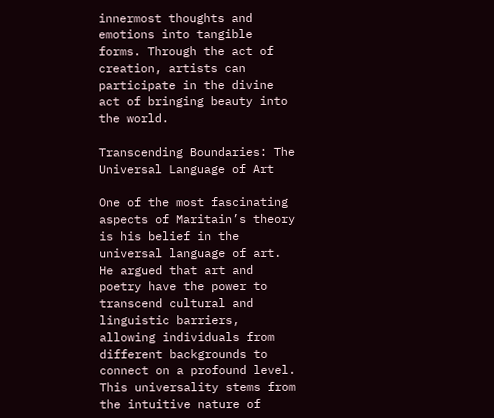innermost thoughts and emotions into tangible forms. Through the act of creation, artists can participate in the divine act of bringing beauty into the world.

Transcending Boundaries: The Universal Language of Art

One of the most fascinating aspects of Maritain’s theory is his belief in the universal language of art. He argued that art and poetry have the power to transcend cultural and linguistic barriers, allowing individuals from different backgrounds to connect on a profound level. This universality stems from the intuitive nature of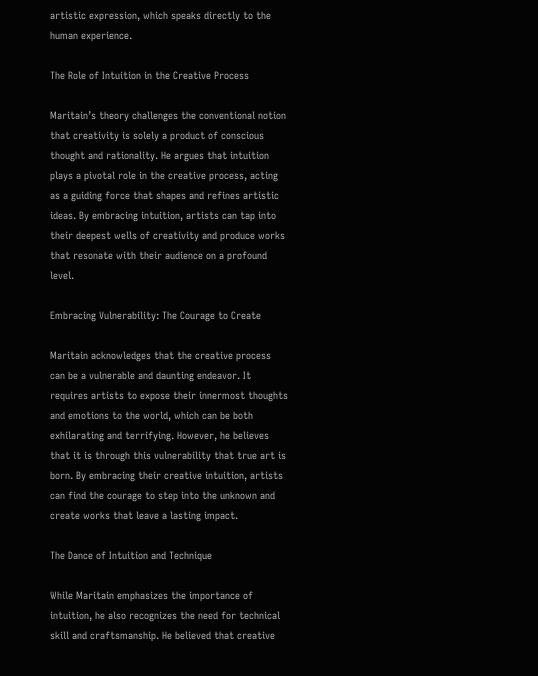artistic expression, which speaks directly to the human experience.

The Role of Intuition in the Creative Process

Maritain’s theory challenges the conventional notion that creativity is solely a product of conscious thought and rationality. He argues that intuition plays a pivotal role in the creative process, acting as a guiding force that shapes and refines artistic ideas. By embracing intuition, artists can tap into their deepest wells of creativity and produce works that resonate with their audience on a profound level.

Embracing Vulnerability: The Courage to Create

Maritain acknowledges that the creative process can be a vulnerable and daunting endeavor. It requires artists to expose their innermost thoughts and emotions to the world, which can be both exhilarating and terrifying. However, he believes that it is through this vulnerability that true art is born. By embracing their creative intuition, artists can find the courage to step into the unknown and create works that leave a lasting impact.

The Dance of Intuition and Technique

While Maritain emphasizes the importance of intuition, he also recognizes the need for technical skill and craftsmanship. He believed that creative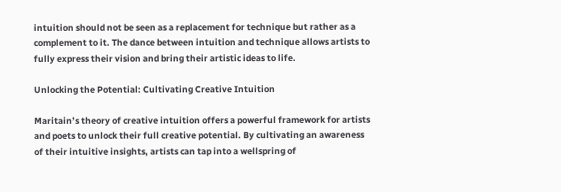intuition should not be seen as a replacement for technique but rather as a complement to it. The dance between intuition and technique allows artists to fully express their vision and bring their artistic ideas to life.

Unlocking the Potential: Cultivating Creative Intuition

Maritain’s theory of creative intuition offers a powerful framework for artists and poets to unlock their full creative potential. By cultivating an awareness of their intuitive insights, artists can tap into a wellspring of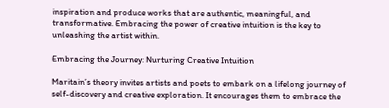inspiration and produce works that are authentic, meaningful, and transformative. Embracing the power of creative intuition is the key to unleashing the artist within.

Embracing the Journey: Nurturing Creative Intuition

Maritain’s theory invites artists and poets to embark on a lifelong journey of self-discovery and creative exploration. It encourages them to embrace the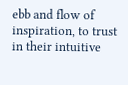ebb and flow of inspiration, to trust in their intuitive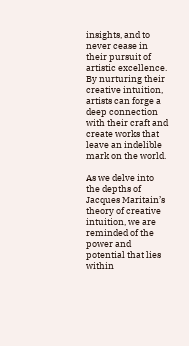insights, and to never cease in their pursuit of artistic excellence. By nurturing their creative intuition, artists can forge a deep connection with their craft and create works that leave an indelible mark on the world.

As we delve into the depths of Jacques Maritain’s theory of creative intuition, we are reminded of the power and potential that lies within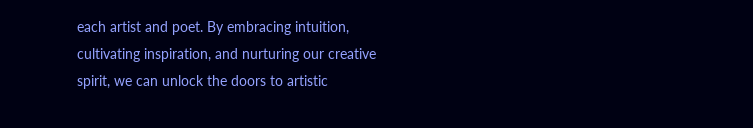each artist and poet. By embracing intuition, cultivating inspiration, and nurturing our creative spirit, we can unlock the doors to artistic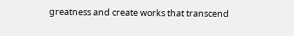greatness and create works that transcend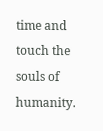time and touch the souls of humanity.